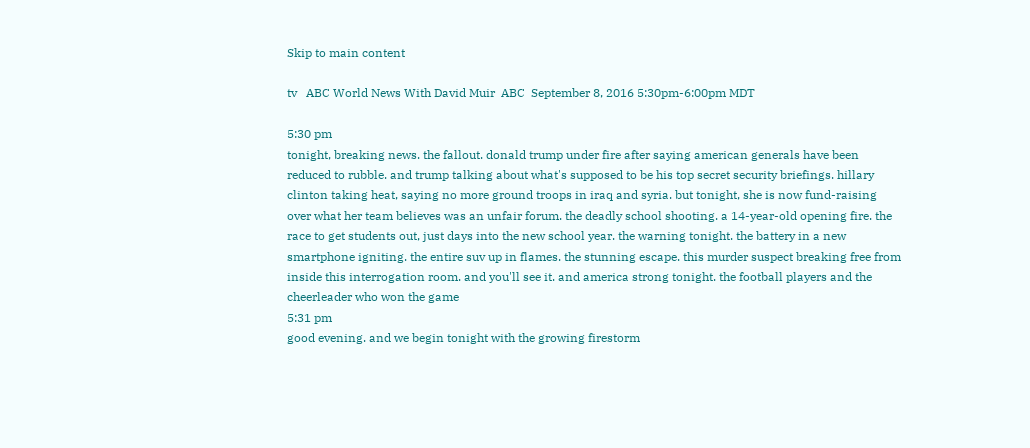Skip to main content

tv   ABC World News With David Muir  ABC  September 8, 2016 5:30pm-6:00pm MDT

5:30 pm
tonight, breaking news. the fallout. donald trump under fire after saying american generals have been reduced to rubble. and trump talking about what's supposed to be his top secret security briefings. hillary clinton taking heat, saying no more ground troops in iraq and syria. but tonight, she is now fund-raising over what her team believes was an unfair forum. the deadly school shooting. a 14-year-old opening fire. the race to get students out, just days into the new school year. the warning tonight. the battery in a new smartphone igniting. the entire suv up in flames. the stunning escape. this murder suspect breaking free from inside this interrogation room. and you'll see it. and america strong tonight. the football players and the cheerleader who won the game
5:31 pm
good evening. and we begin tonight with the growing firestorm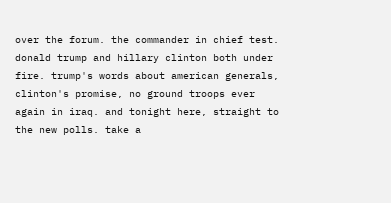over the forum. the commander in chief test. donald trump and hillary clinton both under fire. trump's words about american generals, clinton's promise, no ground troops ever again in iraq. and tonight here, straight to the new polls. take a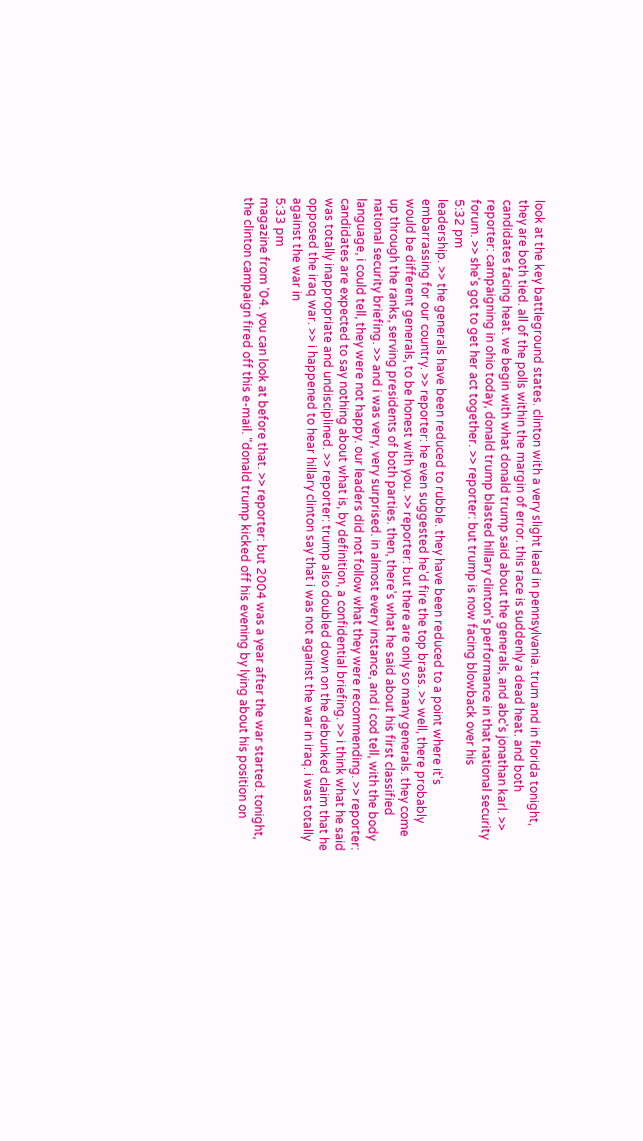look at the key battleground states. clinton with a very slight lead in pennsylvania. trum and in florida tonight, they are both tied. all of the polls within the margin of error. this race is suddenly a dead heat. and both candidates facing heat. we begin with what donald trump said about the generals, and abc's jonathan karl. >> reporter: campaigning in ohio today, donald trump blasted hillary clinton's performance in that national security forum. >> she's got to get her act together. >> reporter: but trump is now facing blowback over his
5:32 pm
leadership. >> the generals have been reduced to rubble. they have been reduced to a point where it's embarrassing for our country. >> reporter: he even suggested he'd fire the top brass. >> well, there probably would be different generals, to be honest with you. >> reporter: but there are only so many generals. they come up through the ranks, serving presidents of both parties. then, there's what he said about his first classified national security briefing. >> and i was very, very surprised. in almost every instance, and i cod tell, with the body language, i could tell, they were not happy. our leaders did not follow what they were recommending. >> reporter: candidates are expected to say nothing about what is, by definition, a confidential briefing. >> i think what he said was totally inappropriate and undisciplined. >> reporter: trump also doubled down on the debunked claim that he opposed the iraq war. >> i happened to hear hillary clinton say that i was not against the war in iraq. i was totally against the war in
5:33 pm
magazine from '04. you can look at before that. >> reporter: but 2004 was a year after the war started. tonight, the clinton campaign fired off this e-mail. "donald trump kicked off his evening by lying about his position on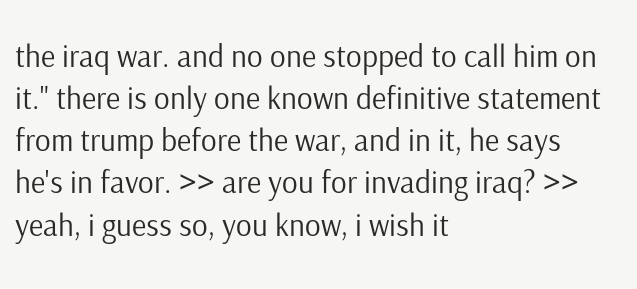the iraq war. and no one stopped to call him on it." there is only one known definitive statement from trump before the war, and in it, he says he's in favor. >> are you for invading iraq? >> yeah, i guess so, you know, i wish it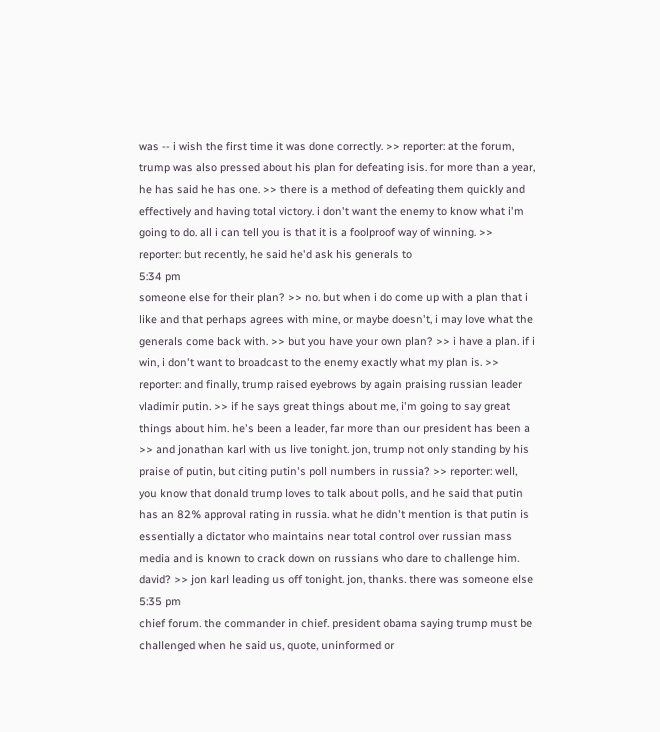was -- i wish the first time it was done correctly. >> reporter: at the forum, trump was also pressed about his plan for defeating isis. for more than a year, he has said he has one. >> there is a method of defeating them quickly and effectively and having total victory. i don't want the enemy to know what i'm going to do. all i can tell you is that it is a foolproof way of winning. >> reporter: but recently, he said he'd ask his generals to
5:34 pm
someone else for their plan? >> no. but when i do come up with a plan that i like and that perhaps agrees with mine, or maybe doesn't, i may love what the generals come back with. >> but you have your own plan? >> i have a plan. if i win, i don't want to broadcast to the enemy exactly what my plan is. >> reporter: and finally, trump raised eyebrows by again praising russian leader vladimir putin. >> if he says great things about me, i'm going to say great things about him. he's been a leader, far more than our president has been a >> and jonathan karl with us live tonight. jon, trump not only standing by his praise of putin, but citing putin's poll numbers in russia? >> reporter: well, you know that donald trump loves to talk about polls, and he said that putin has an 82% approval rating in russia. what he didn't mention is that putin is essentially a dictator who maintains near total control over russian mass media and is known to crack down on russians who dare to challenge him. david? >> jon karl leading us off tonight. jon, thanks. there was someone else
5:35 pm
chief forum. the commander in chief. president obama saying trump must be challenged when he said us, quote, uninformed or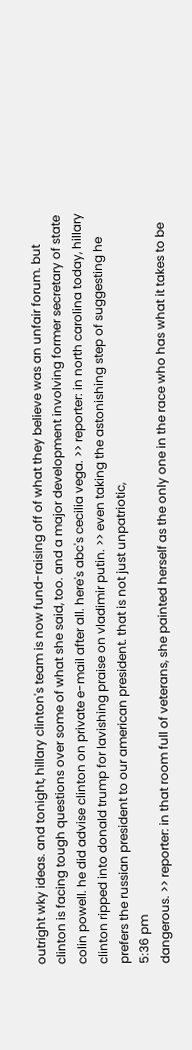outright wky ideas. and tonight, hillary clinton's team is now fund-raising off of what they believe was an unfair forum. but clinton is facing tough questions over some of what she said, too. and a major development involving former secretary of state colin powell. he did advise clinton on private e-mail after all. here's abc's cecilia vega. >> reporter: in north carolina today, hillary clinton ripped into donald trump for lavishing praise on vladimir putin. >> even taking the astonishing step of suggesting he prefers the russian president to our american president. that is not just unpatriotic,
5:36 pm
dangerous. >> reporter: in that room full of veterans, she painted herself as the only one in the race who has what it takes to be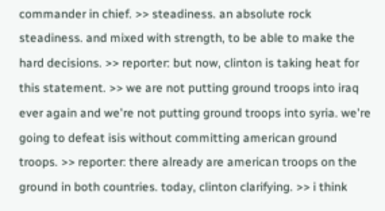commander in chief. >> steadiness. an absolute rock steadiness. and mixed with strength, to be able to make the hard decisions. >> reporter: but now, clinton is taking heat for this statement. >> we are not putting ground troops into iraq ever again and we're not putting ground troops into syria. we're going to defeat isis without committing american ground troops. >> reporter: there already are american troops on the ground in both countries. today, clinton clarifying. >> i think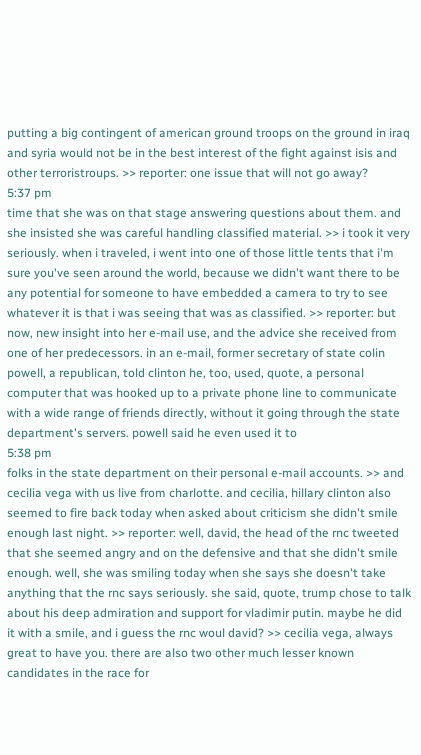putting a big contingent of american ground troops on the ground in iraq and syria would not be in the best interest of the fight against isis and other terroristroups. >> reporter: one issue that will not go away?
5:37 pm
time that she was on that stage answering questions about them. and she insisted she was careful handling classified material. >> i took it very seriously. when i traveled, i went into one of those little tents that i'm sure you've seen around the world, because we didn't want there to be any potential for someone to have embedded a camera to try to see whatever it is that i was seeing that was as classified. >> reporter: but now, new insight into her e-mail use, and the advice she received from one of her predecessors. in an e-mail, former secretary of state colin powell, a republican, told clinton he, too, used, quote, a personal computer that was hooked up to a private phone line to communicate with a wide range of friends directly, without it going through the state department's servers. powell said he even used it to
5:38 pm
folks in the state department on their personal e-mail accounts. >> and cecilia vega with us live from charlotte. and cecilia, hillary clinton also seemed to fire back today when asked about criticism she didn't smile enough last night. >> reporter: well, david, the head of the rnc tweeted that she seemed angry and on the defensive and that she didn't smile enough. well, she was smiling today when she says she doesn't take anything that the rnc says seriously. she said, quote, trump chose to talk about his deep admiration and support for vladimir putin. maybe he did it with a smile, and i guess the rnc woul david? >> cecilia vega, always great to have you. there are also two other much lesser known candidates in the race for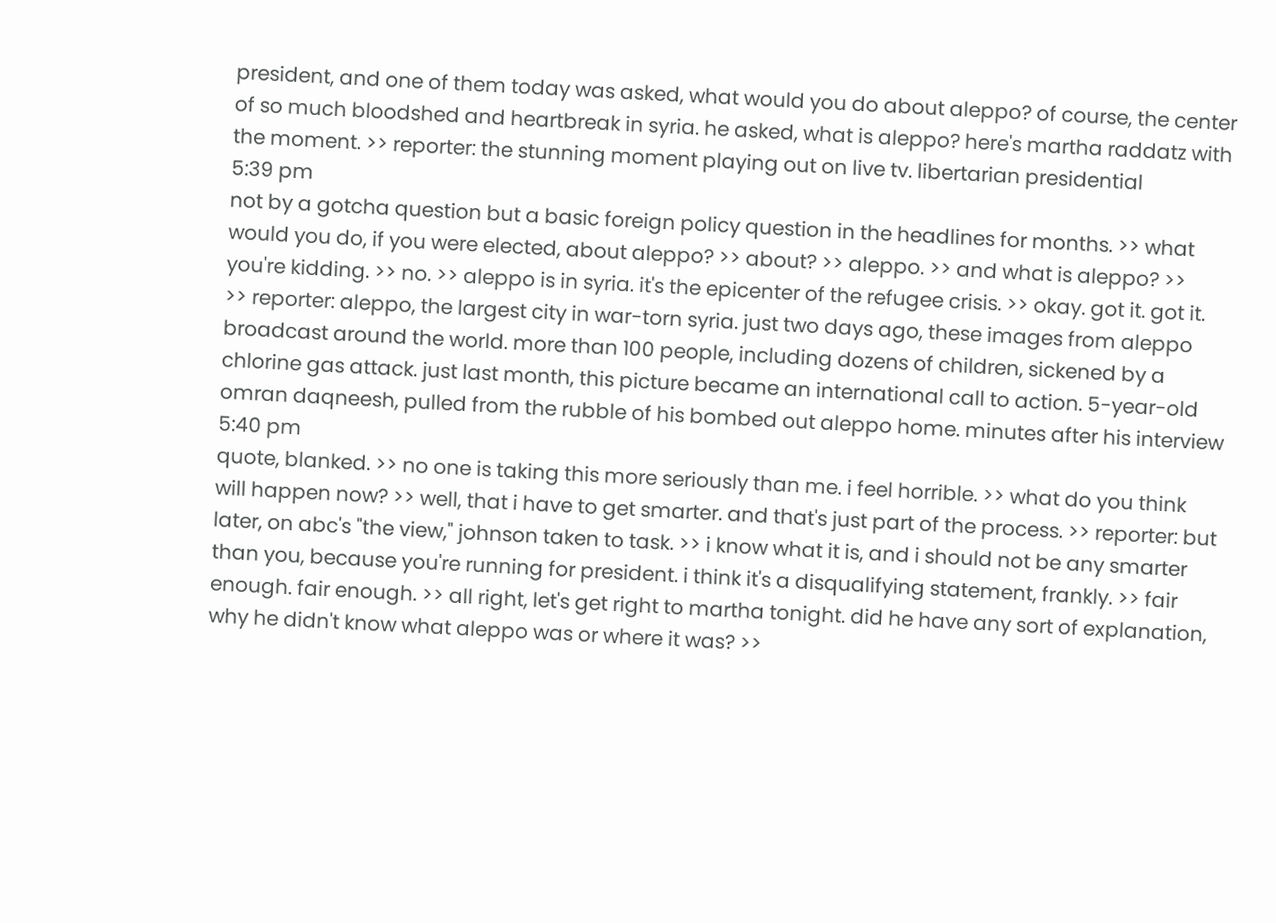president, and one of them today was asked, what would you do about aleppo? of course, the center of so much bloodshed and heartbreak in syria. he asked, what is aleppo? here's martha raddatz with the moment. >> reporter: the stunning moment playing out on live tv. libertarian presidential
5:39 pm
not by a gotcha question but a basic foreign policy question in the headlines for months. >> what would you do, if you were elected, about aleppo? >> about? >> aleppo. >> and what is aleppo? >> you're kidding. >> no. >> aleppo is in syria. it's the epicenter of the refugee crisis. >> okay. got it. got it. >> reporter: aleppo, the largest city in war-torn syria. just two days ago, these images from aleppo broadcast around the world. more than 100 people, including dozens of children, sickened by a chlorine gas attack. just last month, this picture became an international call to action. 5-year-old omran daqneesh, pulled from the rubble of his bombed out aleppo home. minutes after his interview
5:40 pm
quote, blanked. >> no one is taking this more seriously than me. i feel horrible. >> what do you think will happen now? >> well, that i have to get smarter. and that's just part of the process. >> reporter: but later, on abc's "the view," johnson taken to task. >> i know what it is, and i should not be any smarter than you, because you're running for president. i think it's a disqualifying statement, frankly. >> fair enough. fair enough. >> all right, let's get right to martha tonight. did he have any sort of explanation, why he didn't know what aleppo was or where it was? >>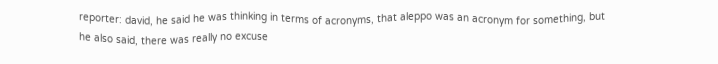reporter: david, he said he was thinking in terms of acronyms, that aleppo was an acronym for something, but he also said, there was really no excuse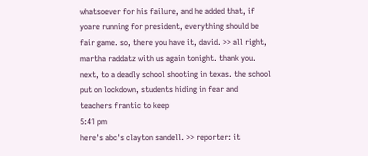whatsoever for his failure, and he added that, if yoare running for president, everything should be fair game. so, there you have it, david. >> all right, martha raddatz with us again tonight. thank you. next, to a deadly school shooting in texas. the school put on lockdown, students hiding in fear and teachers frantic to keep
5:41 pm
here's abc's clayton sandell. >> reporter: it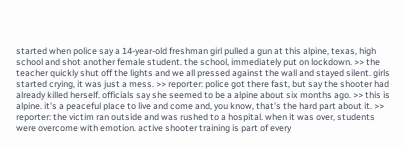started when police say a 14-year-old freshman girl pulled a gun at this alpine, texas, high school and shot another female student. the school, immediately put on lockdown. >> the teacher quickly shut off the lights and we all pressed against the wall and stayed silent. girls started crying, it was just a mess. >> reporter: police got there fast, but say the shooter had already killed herself. officials say she seemed to be a alpine about six months ago. >> this is alpine. it's a peaceful place to live and come and, you know, that's the hard part about it. >> reporter: the victim ran outside and was rushed to a hospital. when it was over, students were overcome with emotion. active shooter training is part of every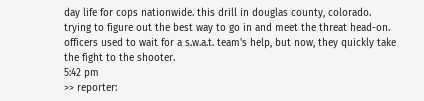day life for cops nationwide. this drill in douglas county, colorado. trying to figure out the best way to go in and meet the threat head-on. officers used to wait for a s.w.a.t. team's help, but now, they quickly take the fight to the shooter.
5:42 pm
>> reporter: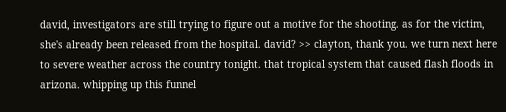david, investigators are still trying to figure out a motive for the shooting. as for the victim, she's already been released from the hospital. david? >> clayton, thank you. we turn next here to severe weather across the country tonight. that tropical system that caused flash floods in arizona. whipping up this funnel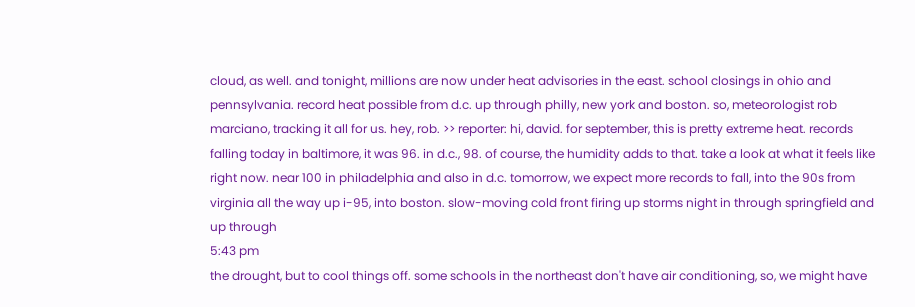cloud, as well. and tonight, millions are now under heat advisories in the east. school closings in ohio and pennsylvania. record heat possible from d.c. up through philly, new york and boston. so, meteorologist rob marciano, tracking it all for us. hey, rob. >> reporter: hi, david. for september, this is pretty extreme heat. records falling today in baltimore, it was 96. in d.c., 98. of course, the humidity adds to that. take a look at what it feels like right now. near 100 in philadelphia and also in d.c. tomorrow, we expect more records to fall, into the 90s from virginia all the way up i-95, into boston. slow-moving cold front firing up storms night in through springfield and up through
5:43 pm
the drought, but to cool things off. some schools in the northeast don't have air conditioning, so, we might have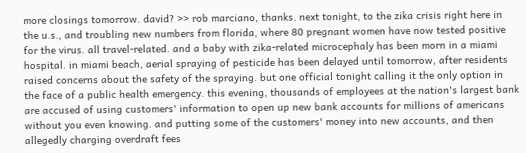more closings tomorrow. david? >> rob marciano, thanks. next tonight, to the zika crisis right here in the u.s., and troubling new numbers from florida, where 80 pregnant women have now tested positive for the virus. all travel-related. and a baby with zika-related microcephaly has been morn in a miami hospital. in miami beach, aerial spraying of pesticide has been delayed until tomorrow, after residents raised concerns about the safety of the spraying. but one official tonight calling it the only option in the face of a public health emergency. this evening, thousands of employees at the nation's largest bank are accused of using customers' information to open up new bank accounts for millions of americans without you even knowing. and putting some of the customers' money into new accounts, and then allegedly charging overdraft fees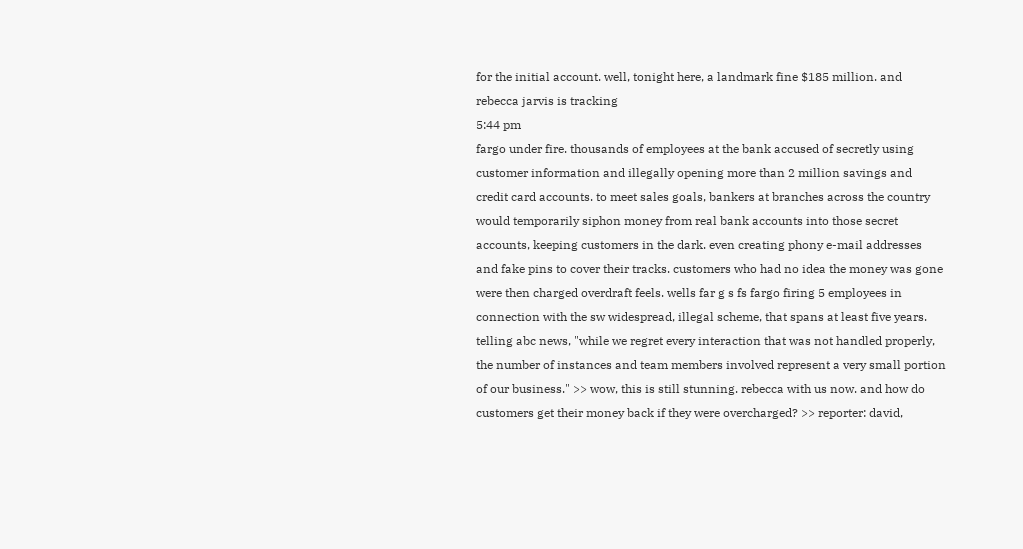for the initial account. well, tonight here, a landmark fine $185 million. and rebecca jarvis is tracking
5:44 pm
fargo under fire. thousands of employees at the bank accused of secretly using customer information and illegally opening more than 2 million savings and credit card accounts. to meet sales goals, bankers at branches across the country would temporarily siphon money from real bank accounts into those secret accounts, keeping customers in the dark. even creating phony e-mail addresses and fake pins to cover their tracks. customers who had no idea the money was gone were then charged overdraft feels. wells far g s fs fargo firing 5 employees in connection with the sw widespread, illegal scheme, that spans at least five years. telling abc news, "while we regret every interaction that was not handled properly, the number of instances and team members involved represent a very small portion of our business." >> wow, this is still stunning. rebecca with us now. and how do customers get their money back if they were overcharged? >> reporter: david,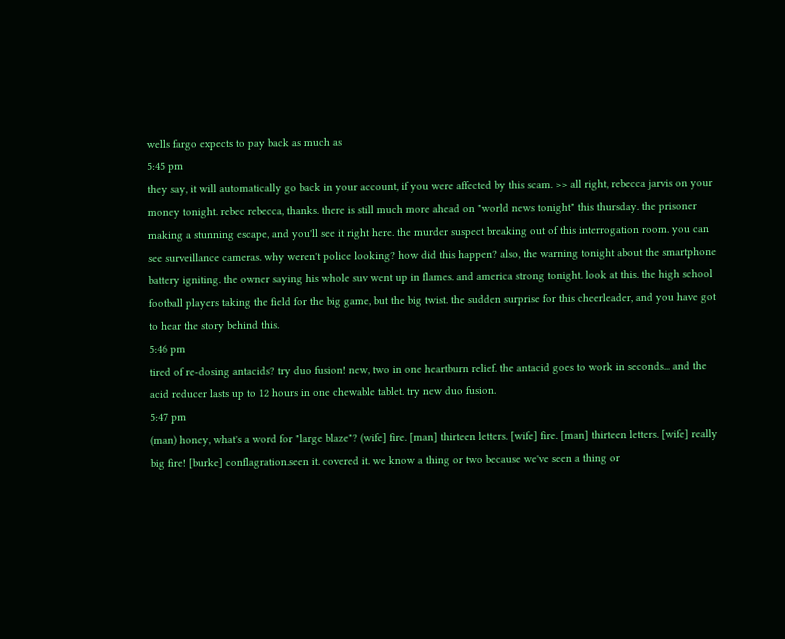wells fargo expects to pay back as much as
5:45 pm
they say, it will automatically go back in your account, if you were affected by this scam. >> all right, rebecca jarvis on your money tonight. rebec rebecca, thanks. there is still much more ahead on "world news tonight" this thursday. the prisoner making a stunning escape, and you'll see it right here. the murder suspect breaking out of this interrogation room. you can see surveillance cameras. why weren't police looking? how did this happen? also, the warning tonight about the smartphone battery igniting. the owner saying his whole suv went up in flames. and america strong tonight. look at this. the high school football players taking the field for the big game, but the big twist. the sudden surprise for this cheerleader, and you have got to hear the story behind this.
5:46 pm
tired of re-dosing antacids? try duo fusion! new, two in one heartburn relief. the antacid goes to work in seconds... and the acid reducer lasts up to 12 hours in one chewable tablet. try new duo fusion.
5:47 pm
(man) honey, what's a word for "large blaze"? (wife] fire. [man] thirteen letters. [wife] fire. [man] thirteen letters. [wife] really big fire! [burke] conflagration.seen it. covered it. we know a thing or two because we've seen a thing or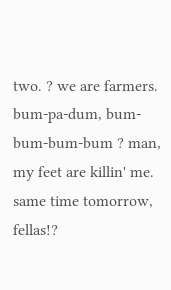two. ? we are farmers. bum-pa-dum, bum-bum-bum-bum ? man, my feet are killin' me. same time tomorrow, fellas!?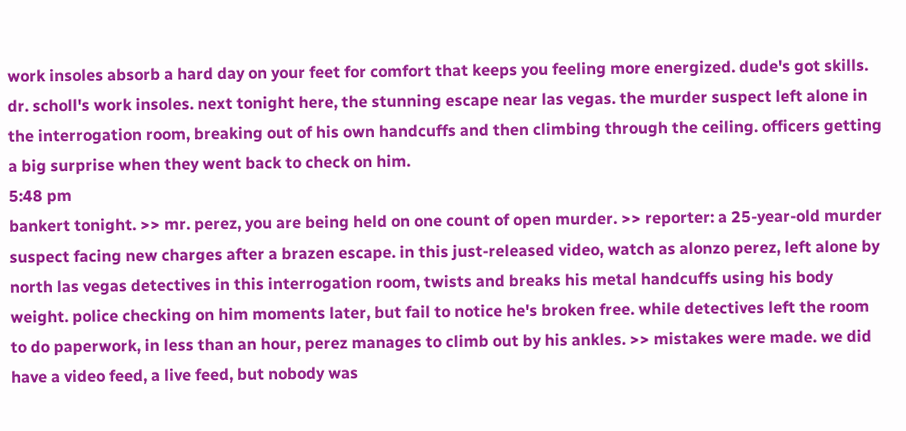work insoles absorb a hard day on your feet for comfort that keeps you feeling more energized. dude's got skills. dr. scholl's work insoles. next tonight here, the stunning escape near las vegas. the murder suspect left alone in the interrogation room, breaking out of his own handcuffs and then climbing through the ceiling. officers getting a big surprise when they went back to check on him.
5:48 pm
bankert tonight. >> mr. perez, you are being held on one count of open murder. >> reporter: a 25-year-old murder suspect facing new charges after a brazen escape. in this just-released video, watch as alonzo perez, left alone by north las vegas detectives in this interrogation room, twists and breaks his metal handcuffs using his body weight. police checking on him moments later, but fail to notice he's broken free. while detectives left the room to do paperwork, in less than an hour, perez manages to climb out by his ankles. >> mistakes were made. we did have a video feed, a live feed, but nobody was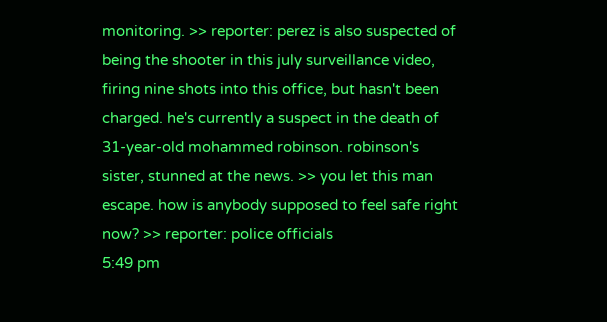monitoring. >> reporter: perez is also suspected of being the shooter in this july surveillance video, firing nine shots into this office, but hasn't been charged. he's currently a suspect in the death of 31-year-old mohammed robinson. robinson's sister, stunned at the news. >> you let this man escape. how is anybody supposed to feel safe right now? >> reporter: police officials
5:49 pm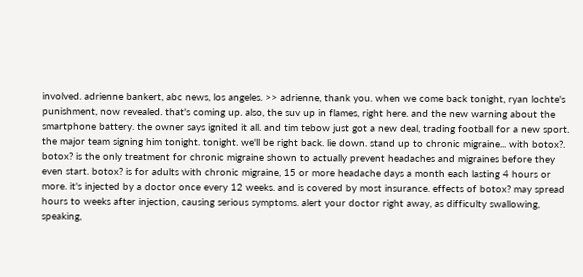involved. adrienne bankert, abc news, los angeles. >> adrienne, thank you. when we come back tonight, ryan lochte's punishment, now revealed. that's coming up. also, the suv up in flames, right here. and the new warning about the smartphone battery. the owner says ignited it all. and tim tebow just got a new deal, trading football for a new sport. the major team signing him tonight. tonight. we'll be right back. lie down. stand up to chronic migraine... with botox?. botox? is the only treatment for chronic migraine shown to actually prevent headaches and migraines before they even start. botox? is for adults with chronic migraine, 15 or more headache days a month each lasting 4 hours or more. it's injected by a doctor once every 12 weeks. and is covered by most insurance. effects of botox? may spread hours to weeks after injection, causing serious symptoms. alert your doctor right away, as difficulty swallowing, speaking,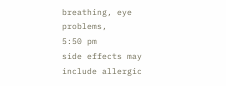breathing, eye problems,
5:50 pm
side effects may include allergic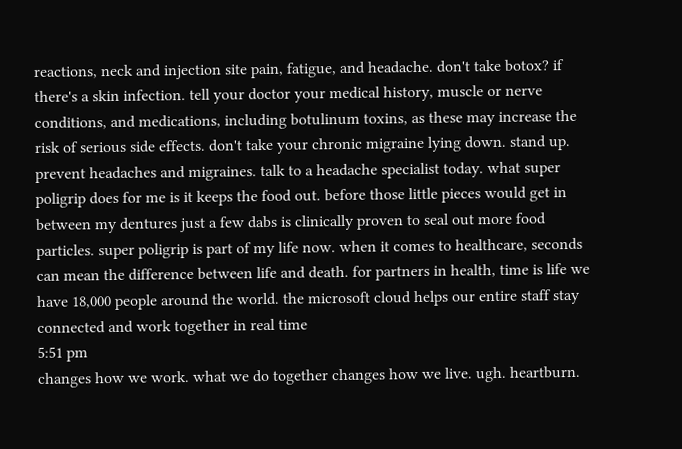reactions, neck and injection site pain, fatigue, and headache. don't take botox? if there's a skin infection. tell your doctor your medical history, muscle or nerve conditions, and medications, including botulinum toxins, as these may increase the risk of serious side effects. don't take your chronic migraine lying down. stand up. prevent headaches and migraines. talk to a headache specialist today. what super poligrip does for me is it keeps the food out. before those little pieces would get in between my dentures just a few dabs is clinically proven to seal out more food particles. super poligrip is part of my life now. when it comes to healthcare, seconds can mean the difference between life and death. for partners in health, time is life we have 18,000 people around the world. the microsoft cloud helps our entire staff stay connected and work together in real time
5:51 pm
changes how we work. what we do together changes how we live. ugh. heartburn.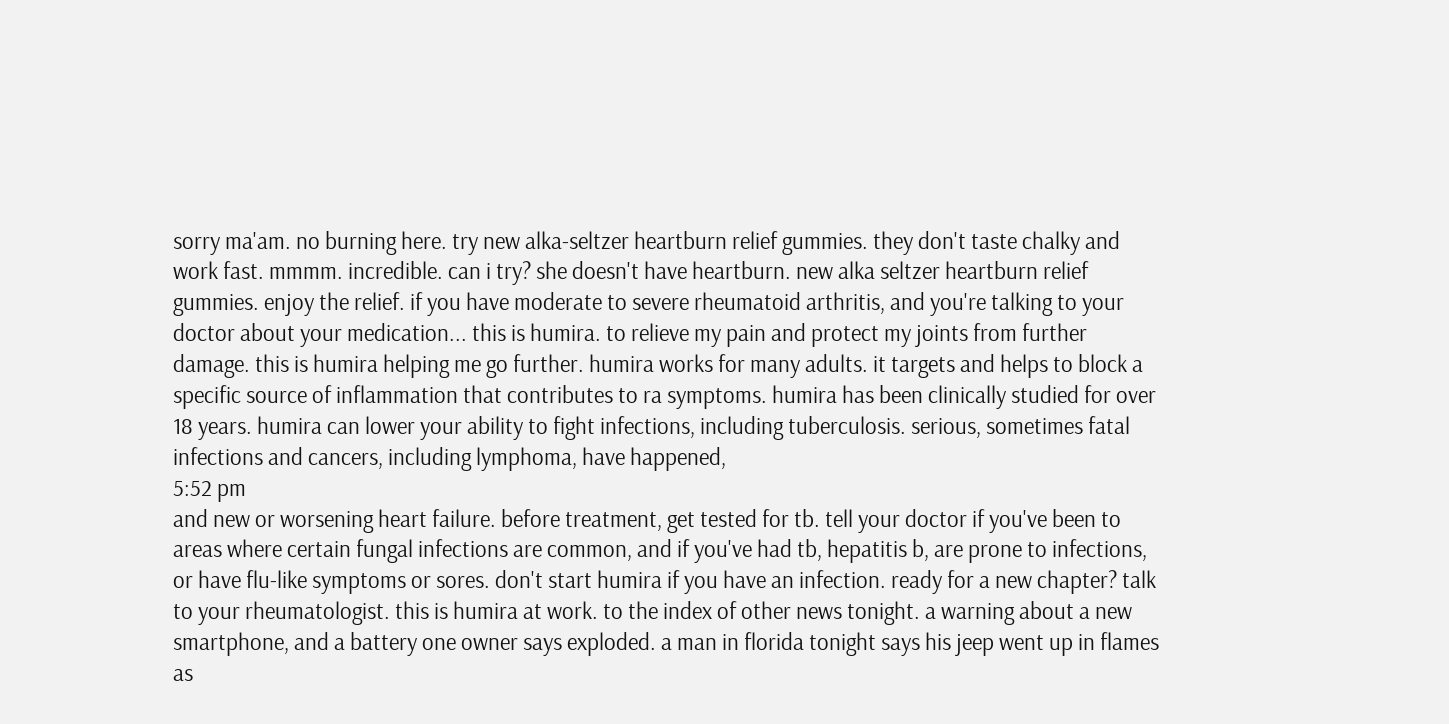sorry ma'am. no burning here. try new alka-seltzer heartburn relief gummies. they don't taste chalky and work fast. mmmm. incredible. can i try? she doesn't have heartburn. new alka seltzer heartburn relief gummies. enjoy the relief. if you have moderate to severe rheumatoid arthritis, and you're talking to your doctor about your medication... this is humira. to relieve my pain and protect my joints from further damage. this is humira helping me go further. humira works for many adults. it targets and helps to block a specific source of inflammation that contributes to ra symptoms. humira has been clinically studied for over 18 years. humira can lower your ability to fight infections, including tuberculosis. serious, sometimes fatal infections and cancers, including lymphoma, have happened,
5:52 pm
and new or worsening heart failure. before treatment, get tested for tb. tell your doctor if you've been to areas where certain fungal infections are common, and if you've had tb, hepatitis b, are prone to infections, or have flu-like symptoms or sores. don't start humira if you have an infection. ready for a new chapter? talk to your rheumatologist. this is humira at work. to the index of other news tonight. a warning about a new smartphone, and a battery one owner says exploded. a man in florida tonight says his jeep went up in flames as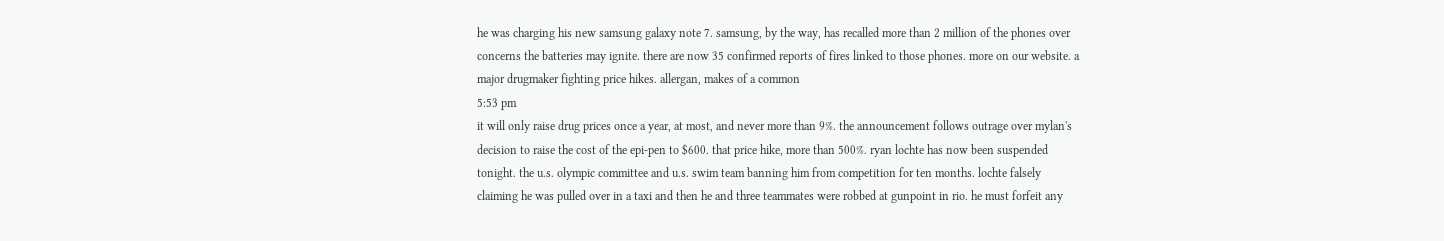he was charging his new samsung galaxy note 7. samsung, by the way, has recalled more than 2 million of the phones over concerns the batteries may ignite. there are now 35 confirmed reports of fires linked to those phones. more on our website. a major drugmaker fighting price hikes. allergan, makes of a common
5:53 pm
it will only raise drug prices once a year, at most, and never more than 9%. the announcement follows outrage over mylan's decision to raise the cost of the epi-pen to $600. that price hike, more than 500%. ryan lochte has now been suspended tonight. the u.s. olympic committee and u.s. swim team banning him from competition for ten months. lochte falsely claiming he was pulled over in a taxi and then he and three teammates were robbed at gunpoint in rio. he must forfeit any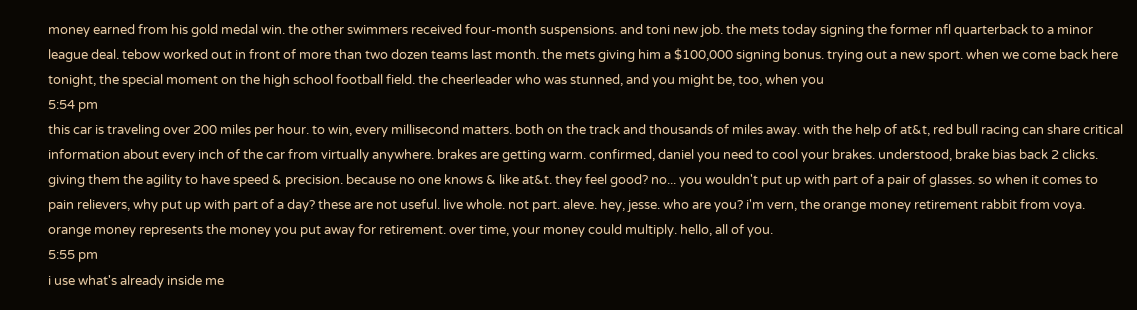money earned from his gold medal win. the other swimmers received four-month suspensions. and toni new job. the mets today signing the former nfl quarterback to a minor league deal. tebow worked out in front of more than two dozen teams last month. the mets giving him a $100,000 signing bonus. trying out a new sport. when we come back here tonight, the special moment on the high school football field. the cheerleader who was stunned, and you might be, too, when you
5:54 pm
this car is traveling over 200 miles per hour. to win, every millisecond matters. both on the track and thousands of miles away. with the help of at&t, red bull racing can share critical information about every inch of the car from virtually anywhere. brakes are getting warm. confirmed, daniel you need to cool your brakes. understood, brake bias back 2 clicks. giving them the agility to have speed & precision. because no one knows & like at&t. they feel good? no... you wouldn't put up with part of a pair of glasses. so when it comes to pain relievers, why put up with part of a day? these are not useful. live whole. not part. aleve. hey, jesse. who are you? i'm vern, the orange money retirement rabbit from voya. orange money represents the money you put away for retirement. over time, your money could multiply. hello, all of you.
5:55 pm
i use what's already inside me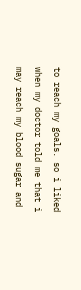to reach my goals. so i liked when my doctor told me that i may reach my blood sugar and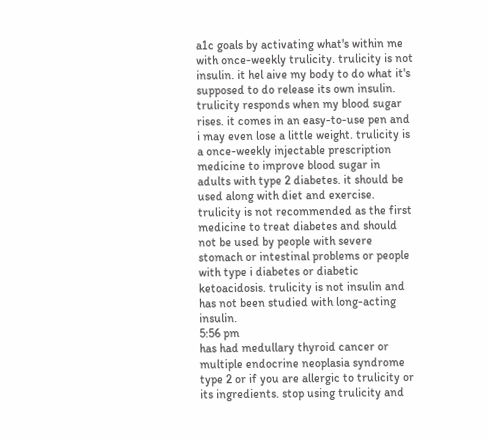a1c goals by activating what's within me with once-weekly trulicity. trulicity is not insulin. it hel aive my body to do what it's supposed to do release its own insulin. trulicity responds when my blood sugar rises. it comes in an easy-to-use pen and i may even lose a little weight. trulicity is a once-weekly injectable prescription medicine to improve blood sugar in adults with type 2 diabetes. it should be used along with diet and exercise. trulicity is not recommended as the first medicine to treat diabetes and should not be used by people with severe stomach or intestinal problems or people with type i diabetes or diabetic ketoacidosis. trulicity is not insulin and has not been studied with long-acting insulin.
5:56 pm
has had medullary thyroid cancer or multiple endocrine neoplasia syndrome type 2 or if you are allergic to trulicity or its ingredients. stop using trulicity and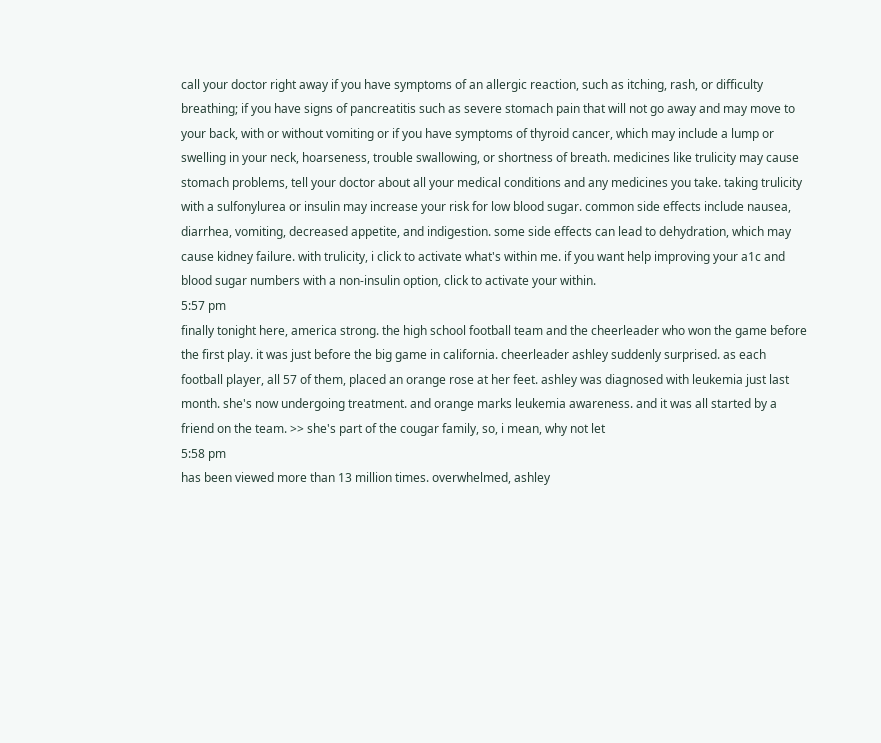call your doctor right away if you have symptoms of an allergic reaction, such as itching, rash, or difficulty breathing; if you have signs of pancreatitis such as severe stomach pain that will not go away and may move to your back, with or without vomiting or if you have symptoms of thyroid cancer, which may include a lump or swelling in your neck, hoarseness, trouble swallowing, or shortness of breath. medicines like trulicity may cause stomach problems, tell your doctor about all your medical conditions and any medicines you take. taking trulicity with a sulfonylurea or insulin may increase your risk for low blood sugar. common side effects include nausea, diarrhea, vomiting, decreased appetite, and indigestion. some side effects can lead to dehydration, which may cause kidney failure. with trulicity, i click to activate what's within me. if you want help improving your a1c and blood sugar numbers with a non-insulin option, click to activate your within.
5:57 pm
finally tonight here, america strong. the high school football team and the cheerleader who won the game before the first play. it was just before the big game in california. cheerleader ashley suddenly surprised. as each football player, all 57 of them, placed an orange rose at her feet. ashley was diagnosed with leukemia just last month. she's now undergoing treatment. and orange marks leukemia awareness. and it was all started by a friend on the team. >> she's part of the cougar family, so, i mean, why not let
5:58 pm
has been viewed more than 13 million times. overwhelmed, ashley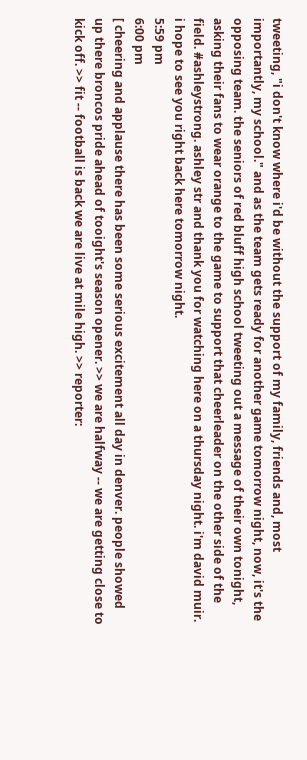tweeting, "i don't know where i'd be without the support of my family, friends and, most importantly, my school." and as the team gets ready for another game tomorrow night, now, it's the opposing team. the seniors of red bluff high school tweeting out a message of their own tonight, asking their fans to wear orange to the game to support that cheerleader on the other side of the field. #ashleystrong. ashley str and thank you for watching here on a thursday night. i'm david muir. i hope to see you right back here tomorrow night.
5:59 pm
6:00 pm
[ cheering and applause there has been some serious excitement all day in denver. people showed up there broncos pride ahead of tooight's season opener. >> we are halfway -- we are getting close to kick off. >> fit -- football is back we are live at mile high. >> reporter: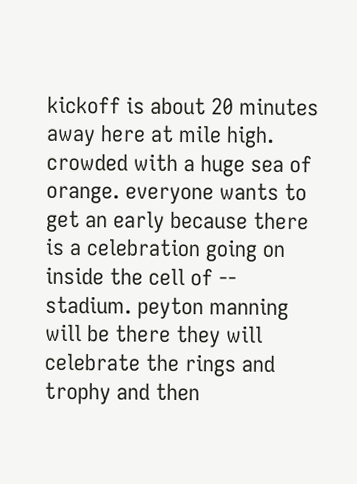kickoff is about 20 minutes away here at mile high. crowded with a huge sea of orange. everyone wants to get an early because there is a celebration going on inside the cell of -- stadium. peyton manning will be there they will celebrate the rings and trophy and then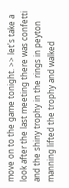move on to the game tonight. >> let's take a look after the last meeting there was confetti and the shiny trophy in the rings in peyton manning lifted the trophy and walked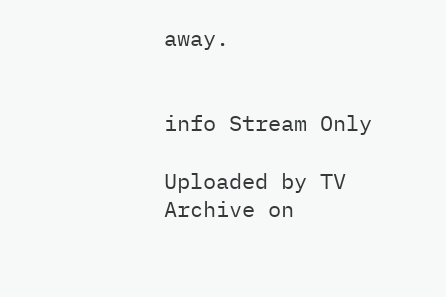away.


info Stream Only

Uploaded by TV Archive on